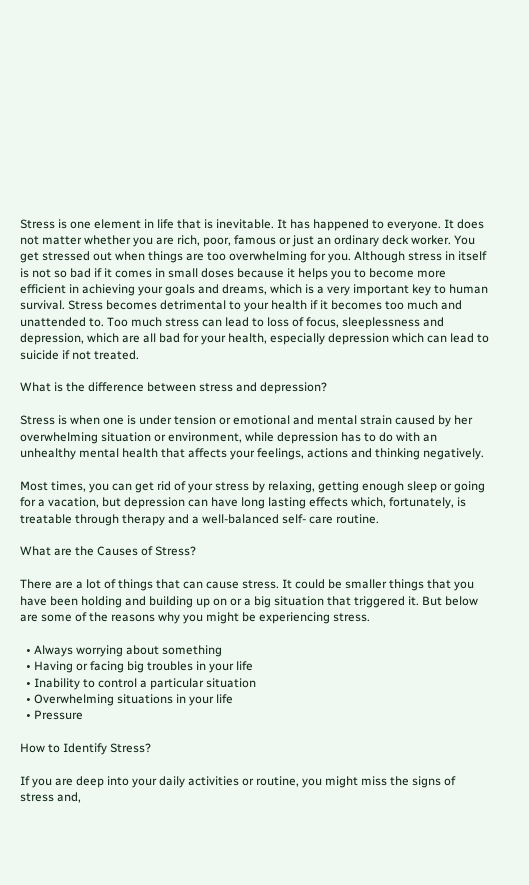Stress is one element in life that is inevitable. It has happened to everyone. It does not matter whether you are rich, poor, famous or just an ordinary deck worker. You get stressed out when things are too overwhelming for you. Although stress in itself is not so bad if it comes in small doses because it helps you to become more efficient in achieving your goals and dreams, which is a very important key to human survival. Stress becomes detrimental to your health if it becomes too much and unattended to. Too much stress can lead to loss of focus, sleeplessness and depression, which are all bad for your health, especially depression which can lead to suicide if not treated.

What is the difference between stress and depression?

Stress is when one is under tension or emotional and mental strain caused by her overwhelming situation or environment, while depression has to do with an unhealthy mental health that affects your feelings, actions and thinking negatively.

Most times, you can get rid of your stress by relaxing, getting enough sleep or going for a vacation, but depression can have long lasting effects which, fortunately, is treatable through therapy and a well-balanced self- care routine.

What are the Causes of Stress?

There are a lot of things that can cause stress. It could be smaller things that you have been holding and building up on or a big situation that triggered it. But below are some of the reasons why you might be experiencing stress.

  • Always worrying about something
  • Having or facing big troubles in your life
  • Inability to control a particular situation
  • Overwhelming situations in your life
  • Pressure

How to Identify Stress?

If you are deep into your daily activities or routine, you might miss the signs of stress and,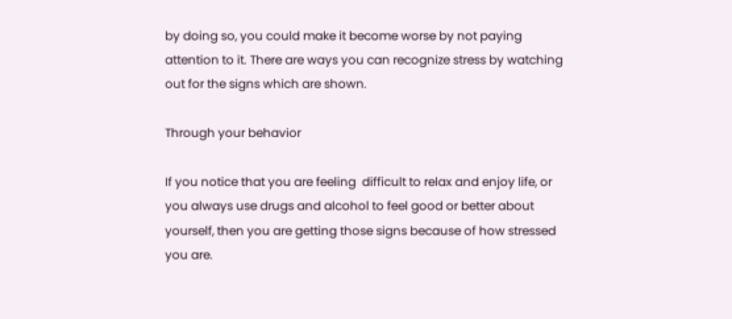by doing so, you could make it become worse by not paying attention to it. There are ways you can recognize stress by watching out for the signs which are shown.

Through your behavior

If you notice that you are feeling  difficult to relax and enjoy life, or you always use drugs and alcohol to feel good or better about yourself, then you are getting those signs because of how stressed you are.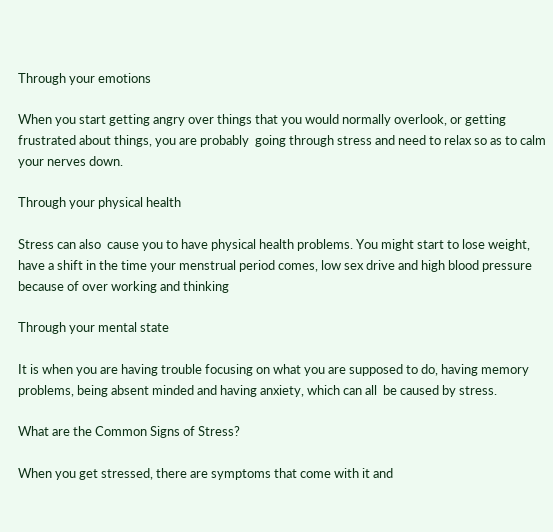Through your emotions

When you start getting angry over things that you would normally overlook, or getting frustrated about things, you are probably  going through stress and need to relax so as to calm your nerves down.

Through your physical health

Stress can also  cause you to have physical health problems. You might start to lose weight, have a shift in the time your menstrual period comes, low sex drive and high blood pressure because of over working and thinking

Through your mental state

It is when you are having trouble focusing on what you are supposed to do, having memory problems, being absent minded and having anxiety, which can all  be caused by stress.

What are the Common Signs of Stress?

When you get stressed, there are symptoms that come with it and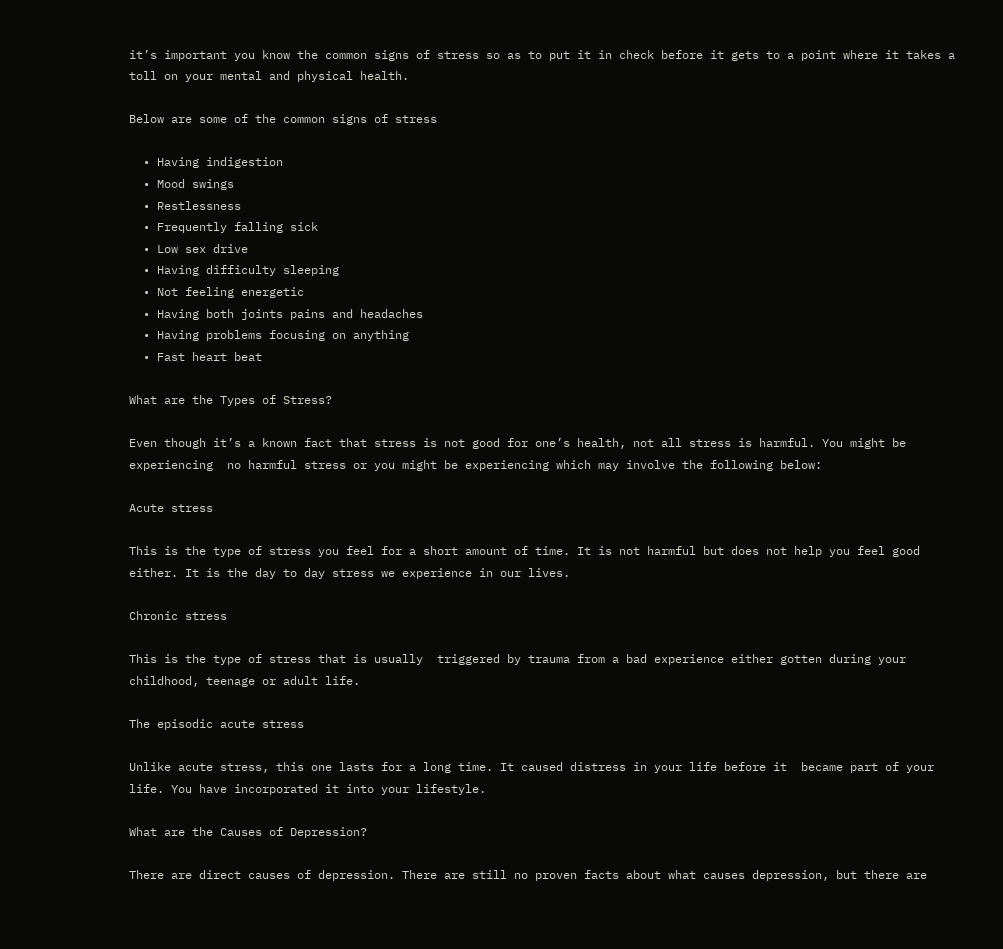it’s important you know the common signs of stress so as to put it in check before it gets to a point where it takes a toll on your mental and physical health.

Below are some of the common signs of stress

  • Having indigestion
  • Mood swings
  • Restlessness
  • Frequently falling sick
  • Low sex drive
  • Having difficulty sleeping
  • Not feeling energetic
  • Having both joints pains and headaches
  • Having problems focusing on anything
  • Fast heart beat

What are the Types of Stress?

Even though it’s a known fact that stress is not good for one’s health, not all stress is harmful. You might be experiencing  no harmful stress or you might be experiencing which may involve the following below:

Acute stress

This is the type of stress you feel for a short amount of time. It is not harmful but does not help you feel good either. It is the day to day stress we experience in our lives.

Chronic stress

This is the type of stress that is usually  triggered by trauma from a bad experience either gotten during your childhood, teenage or adult life.

The episodic acute stress

Unlike acute stress, this one lasts for a long time. It caused distress in your life before it  became part of your life. You have incorporated it into your lifestyle.

What are the Causes of Depression?

There are direct causes of depression. There are still no proven facts about what causes depression, but there are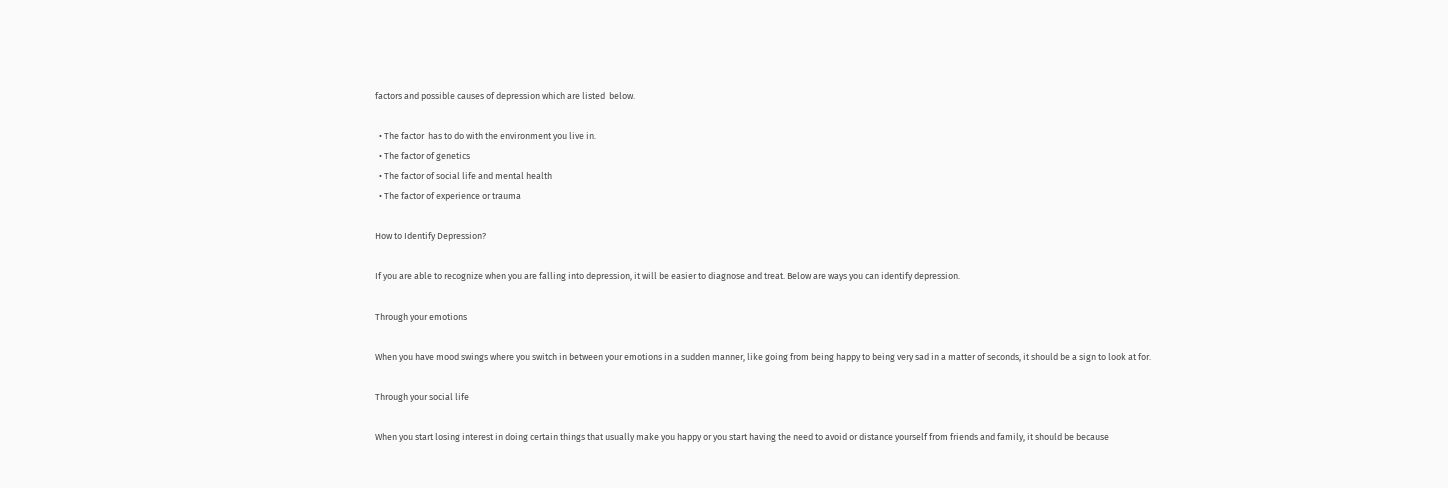factors and possible causes of depression which are listed  below.

  • The factor  has to do with the environment you live in.
  • The factor of genetics
  • The factor of social life and mental health
  • The factor of experience or trauma

How to Identify Depression?

If you are able to recognize when you are falling into depression, it will be easier to diagnose and treat. Below are ways you can identify depression.

Through your emotions

When you have mood swings where you switch in between your emotions in a sudden manner, like going from being happy to being very sad in a matter of seconds, it should be a sign to look at for.

Through your social life

When you start losing interest in doing certain things that usually make you happy or you start having the need to avoid or distance yourself from friends and family, it should be because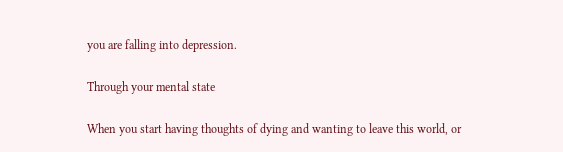you are falling into depression.

Through your mental state

When you start having thoughts of dying and wanting to leave this world, or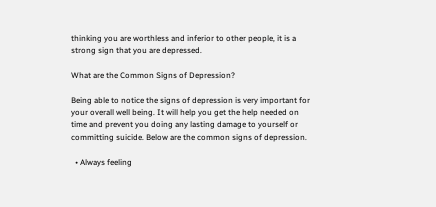thinking you are worthless and inferior to other people, it is a strong sign that you are depressed.

What are the Common Signs of Depression?

Being able to notice the signs of depression is very important for your overall well being. It will help you get the help needed on time and prevent you doing any lasting damage to yourself or committing suicide. Below are the common signs of depression.

  • Always feeling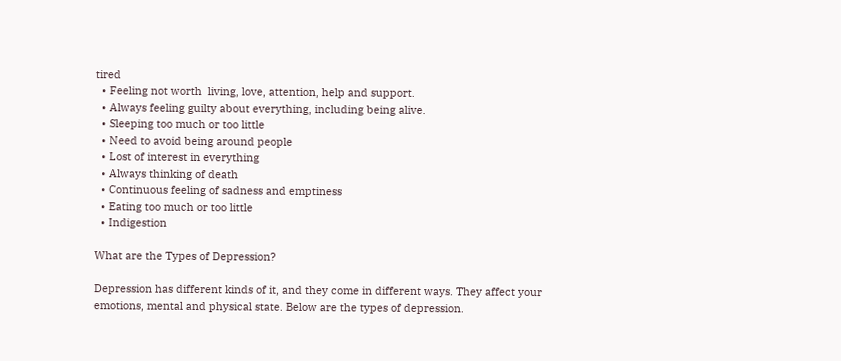tired
  • Feeling not worth  living, love, attention, help and support.
  • Always feeling guilty about everything, including being alive.
  • Sleeping too much or too little
  • Need to avoid being around people
  • Lost of interest in everything
  • Always thinking of death
  • Continuous feeling of sadness and emptiness
  • Eating too much or too little
  • Indigestion

What are the Types of Depression?

Depression has different kinds of it, and they come in different ways. They affect your emotions, mental and physical state. Below are the types of depression.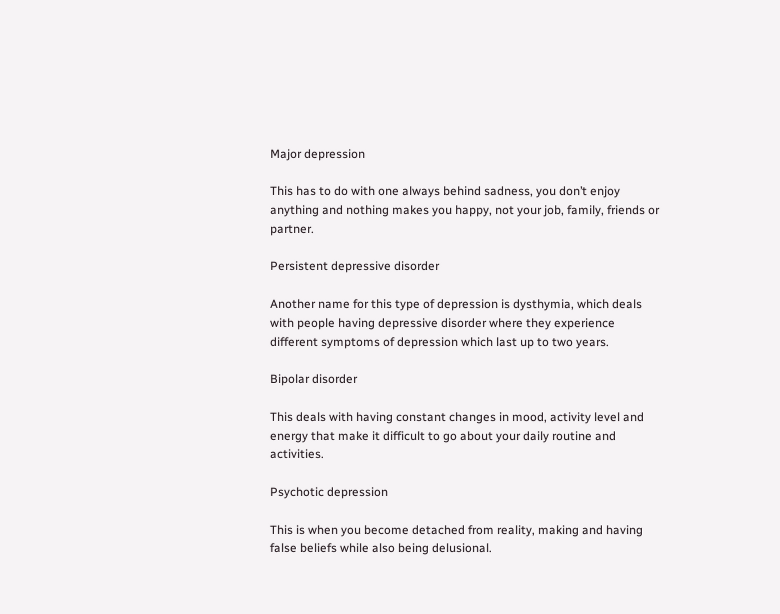Major depression

This has to do with one always behind sadness, you don’t enjoy anything and nothing makes you happy, not your job, family, friends or partner.

Persistent depressive disorder

Another name for this type of depression is dysthymia, which deals with people having depressive disorder where they experience different symptoms of depression which last up to two years.

Bipolar disorder

This deals with having constant changes in mood, activity level and energy that make it difficult to go about your daily routine and activities.

Psychotic depression

This is when you become detached from reality, making and having false beliefs while also being delusional.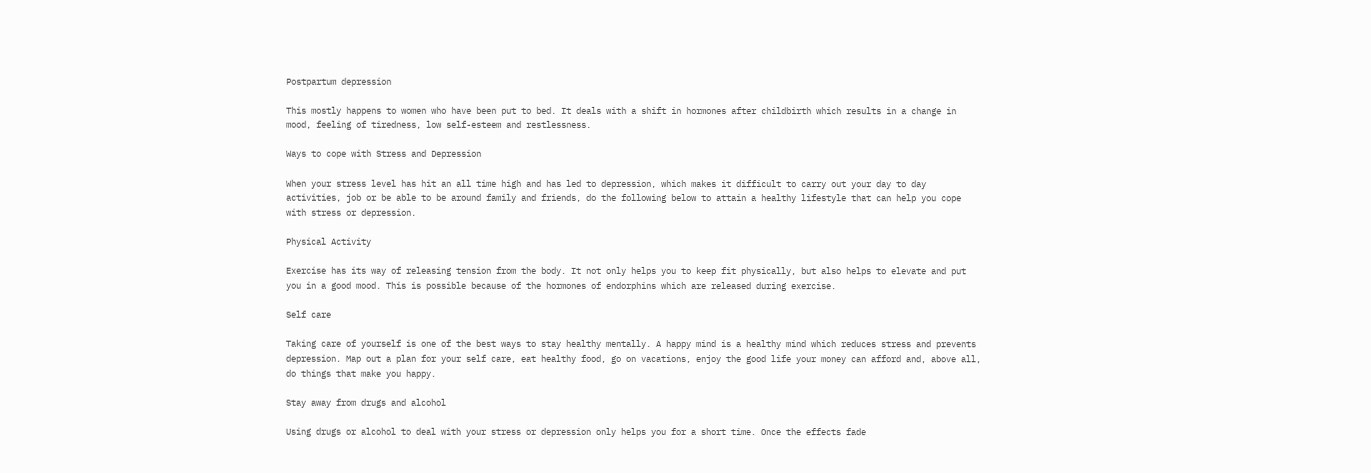Postpartum depression

This mostly happens to women who have been put to bed. It deals with a shift in hormones after childbirth which results in a change in mood, feeling of tiredness, low self-esteem and restlessness.

Ways to cope with Stress and Depression

When your stress level has hit an all time high and has led to depression, which makes it difficult to carry out your day to day activities, job or be able to be around family and friends, do the following below to attain a healthy lifestyle that can help you cope with stress or depression.

Physical Activity

Exercise has its way of releasing tension from the body. It not only helps you to keep fit physically, but also helps to elevate and put you in a good mood. This is possible because of the hormones of endorphins which are released during exercise.

Self care

Taking care of yourself is one of the best ways to stay healthy mentally. A happy mind is a healthy mind which reduces stress and prevents depression. Map out a plan for your self care, eat healthy food, go on vacations, enjoy the good life your money can afford and, above all, do things that make you happy.

Stay away from drugs and alcohol

Using drugs or alcohol to deal with your stress or depression only helps you for a short time. Once the effects fade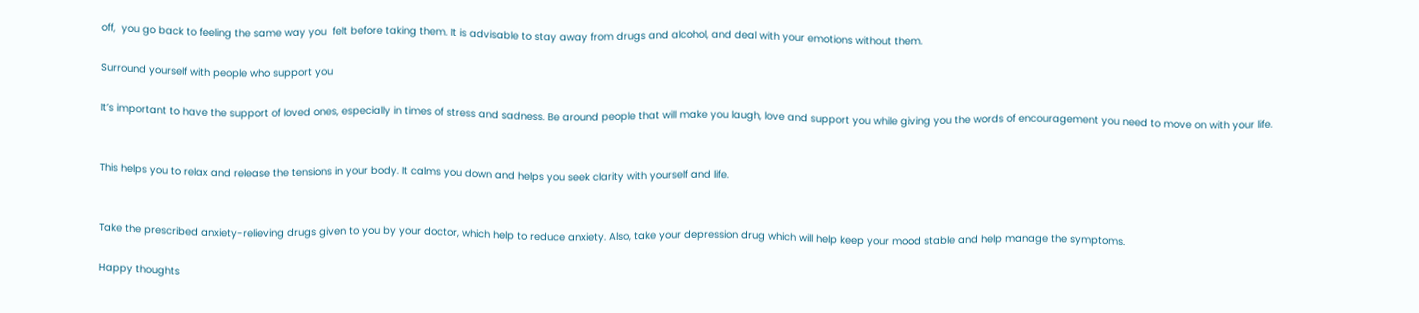off,  you go back to feeling the same way you  felt before taking them. It is advisable to stay away from drugs and alcohol, and deal with your emotions without them.

Surround yourself with people who support you

It’s important to have the support of loved ones, especially in times of stress and sadness. Be around people that will make you laugh, love and support you while giving you the words of encouragement you need to move on with your life.


This helps you to relax and release the tensions in your body. It calms you down and helps you seek clarity with yourself and life.


Take the prescribed anxiety-relieving drugs given to you by your doctor, which help to reduce anxiety. Also, take your depression drug which will help keep your mood stable and help manage the symptoms.

Happy thoughts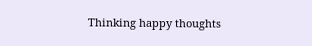Thinking happy thoughts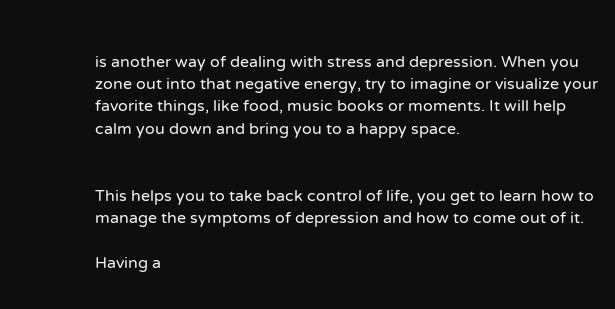is another way of dealing with stress and depression. When you zone out into that negative energy, try to imagine or visualize your favorite things, like food, music books or moments. It will help calm you down and bring you to a happy space.


This helps you to take back control of life, you get to learn how to manage the symptoms of depression and how to come out of it.

Having a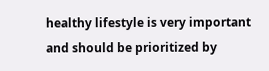healthy lifestyle is very important and should be prioritized by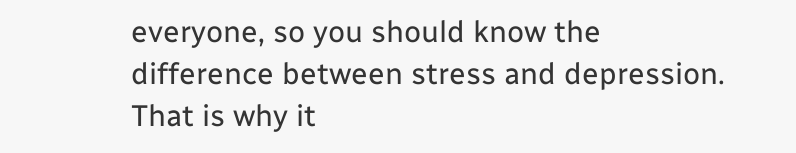everyone, so you should know the difference between stress and depression. That is why it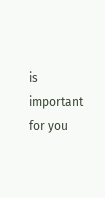is important for you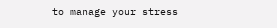to manage your stress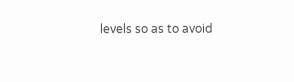levels so as to avoid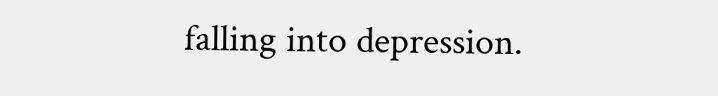falling into depression.